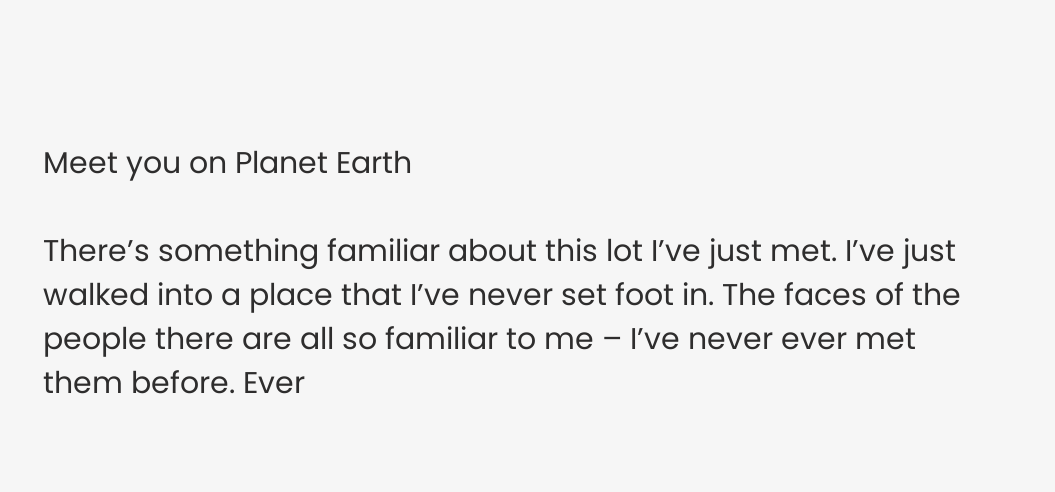Meet you on Planet Earth

There’s something familiar about this lot I’ve just met. I’ve just walked into a place that I’ve never set foot in. The faces of the people there are all so familiar to me – I’ve never ever met them before. Ever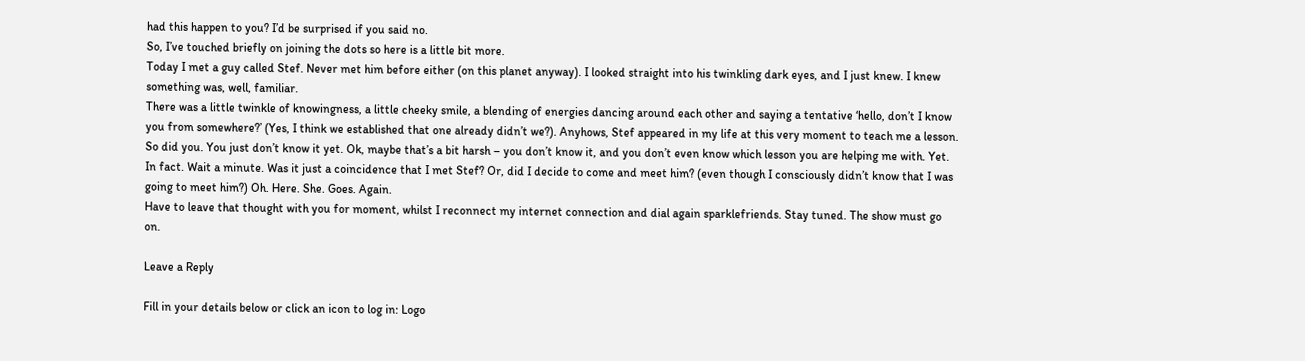had this happen to you? I’d be surprised if you said no.
So, I’ve touched briefly on joining the dots so here is a little bit more.
Today I met a guy called Stef. Never met him before either (on this planet anyway). I looked straight into his twinkling dark eyes, and I just knew. I knew something was, well, familiar.
There was a little twinkle of knowingness, a little cheeky smile, a blending of energies dancing around each other and saying a tentative ‘hello, don’t I know you from somewhere?’ (Yes, I think we established that one already didn’t we?). Anyhows, Stef appeared in my life at this very moment to teach me a lesson. So did you. You just don’t know it yet. Ok, maybe that’s a bit harsh – you don’t know it, and you don’t even know which lesson you are helping me with. Yet.
In fact. Wait a minute. Was it just a coincidence that I met Stef? Or, did I decide to come and meet him? (even though I consciously didn’t know that I was going to meet him?) Oh. Here. She. Goes. Again.
Have to leave that thought with you for moment, whilst I reconnect my internet connection and dial again sparklefriends. Stay tuned. The show must go on.

Leave a Reply

Fill in your details below or click an icon to log in: Logo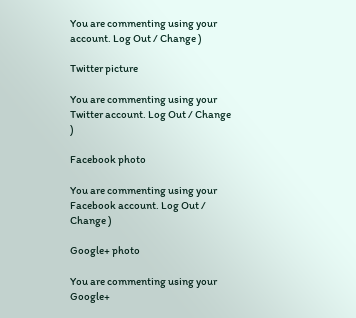You are commenting using your account. Log Out / Change )

Twitter picture

You are commenting using your Twitter account. Log Out / Change )

Facebook photo

You are commenting using your Facebook account. Log Out / Change )

Google+ photo

You are commenting using your Google+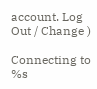account. Log Out / Change )

Connecting to %s